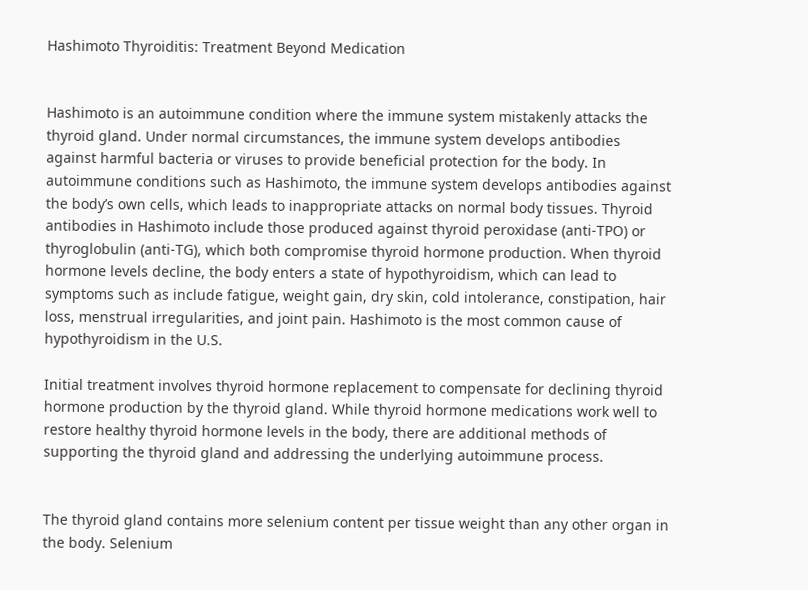Hashimoto Thyroiditis: Treatment Beyond Medication


Hashimoto is an autoimmune condition where the immune system mistakenly attacks the thyroid gland. Under normal circumstances, the immune system develops antibodies against harmful bacteria or viruses to provide beneficial protection for the body. In autoimmune conditions such as Hashimoto, the immune system develops antibodies against the body’s own cells, which leads to inappropriate attacks on normal body tissues. Thyroid antibodies in Hashimoto include those produced against thyroid peroxidase (anti-TPO) or thyroglobulin (anti-TG), which both compromise thyroid hormone production. When thyroid hormone levels decline, the body enters a state of hypothyroidism, which can lead to symptoms such as include fatigue, weight gain, dry skin, cold intolerance, constipation, hair loss, menstrual irregularities, and joint pain. Hashimoto is the most common cause of hypothyroidism in the U.S.

Initial treatment involves thyroid hormone replacement to compensate for declining thyroid hormone production by the thyroid gland. While thyroid hormone medications work well to restore healthy thyroid hormone levels in the body, there are additional methods of supporting the thyroid gland and addressing the underlying autoimmune process.


The thyroid gland contains more selenium content per tissue weight than any other organ in the body. Selenium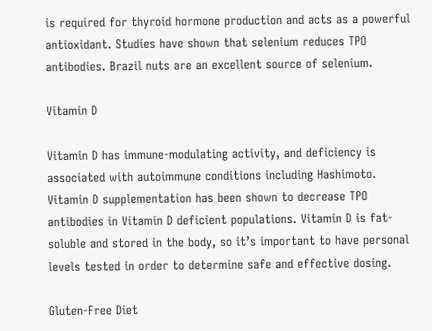is required for thyroid hormone production and acts as a powerful antioxidant. Studies have shown that selenium reduces TPO antibodies. Brazil nuts are an excellent source of selenium.

Vitamin D

Vitamin D has immune-modulating activity, and deficiency is associated with autoimmune conditions including Hashimoto. Vitamin D supplementation has been shown to decrease TPO antibodies in Vitamin D deficient populations. Vitamin D is fat-soluble and stored in the body, so it’s important to have personal levels tested in order to determine safe and effective dosing.

Gluten-Free Diet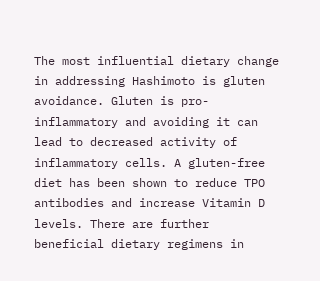The most influential dietary change in addressing Hashimoto is gluten avoidance. Gluten is pro-inflammatory and avoiding it can lead to decreased activity of inflammatory cells. A gluten-free diet has been shown to reduce TPO antibodies and increase Vitamin D levels. There are further beneficial dietary regimens in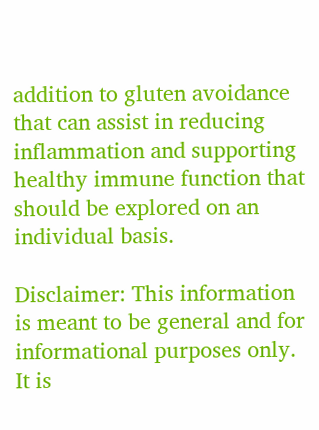addition to gluten avoidance that can assist in reducing inflammation and supporting healthy immune function that should be explored on an individual basis.

Disclaimer: This information is meant to be general and for informational purposes only. It is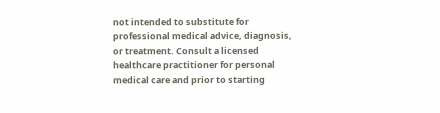not intended to substitute for professional medical advice, diagnosis, or treatment. Consult a licensed healthcare practitioner for personal medical care and prior to starting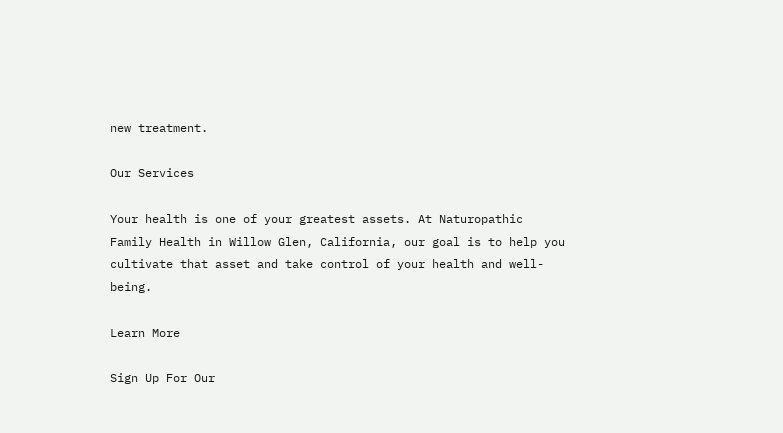new treatment.

Our Services

Your health is one of your greatest assets. At Naturopathic Family Health in Willow Glen, California, our goal is to help you cultivate that asset and take control of your health and well-being.

Learn More

Sign Up For Our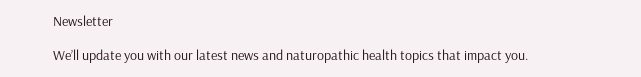Newsletter

We’ll update you with our latest news and naturopathic health topics that impact you.